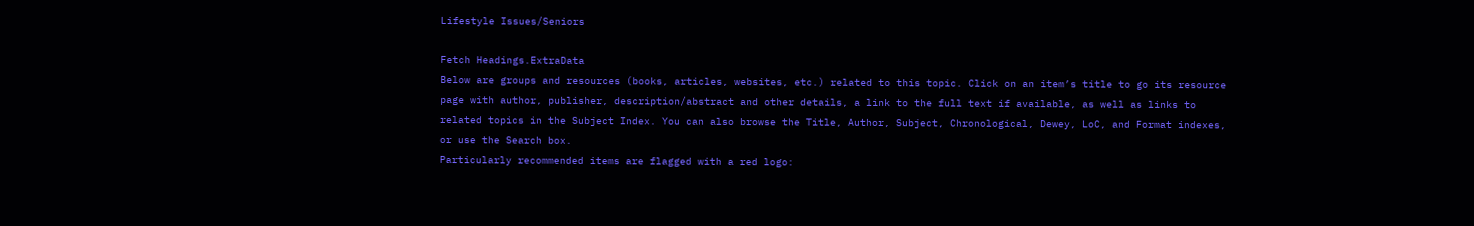Lifestyle Issues/Seniors

Fetch Headings.ExtraData
Below are groups and resources (books, articles, websites, etc.) related to this topic. Click on an item’s title to go its resource page with author, publisher, description/abstract and other details, a link to the full text if available, as well as links to related topics in the Subject Index. You can also browse the Title, Author, Subject, Chronological, Dewey, LoC, and Format indexes, or use the Search box.
Particularly recommended items are flagged with a red logo: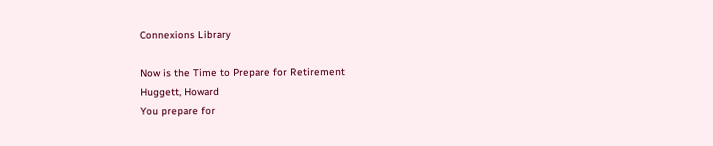Connexions Library

Now is the Time to Prepare for Retirement
Huggett, Howard
You prepare for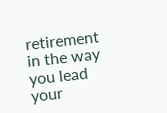retirement in the way you lead your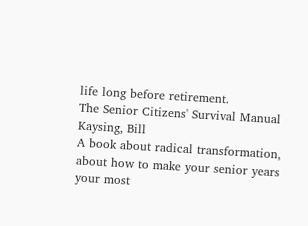life long before retirement.
The Senior Citizens' Survival Manual
Kaysing, Bill
A book about radical transformation, about how to make your senior years your most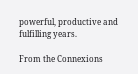powerful, productive and fulfilling years.

From the Connexions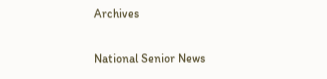Archives

National Senior News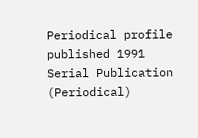Periodical profile published 1991
Serial Publication (Periodical)